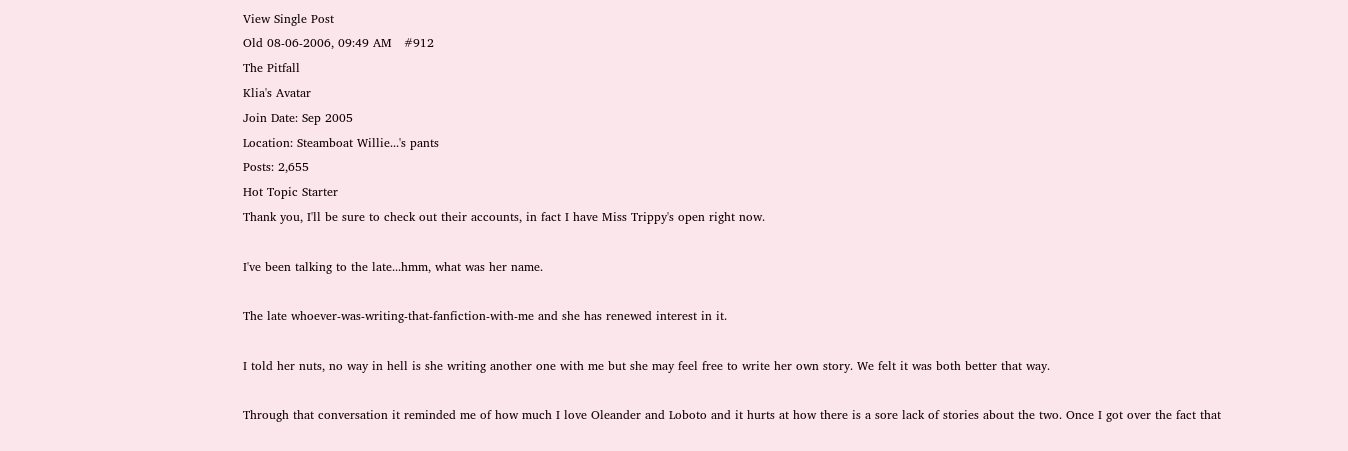View Single Post
Old 08-06-2006, 09:49 AM   #912
The Pitfall
Klia's Avatar
Join Date: Sep 2005
Location: Steamboat Willie...'s pants
Posts: 2,655
Hot Topic Starter
Thank you, I'll be sure to check out their accounts, in fact I have Miss Trippy's open right now.

I've been talking to the late...hmm, what was her name.

The late whoever-was-writing-that-fanfiction-with-me and she has renewed interest in it.

I told her nuts, no way in hell is she writing another one with me but she may feel free to write her own story. We felt it was both better that way.

Through that conversation it reminded me of how much I love Oleander and Loboto and it hurts at how there is a sore lack of stories about the two. Once I got over the fact that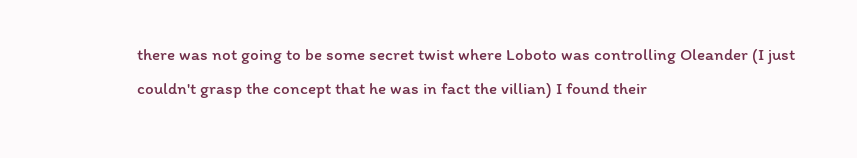there was not going to be some secret twist where Loboto was controlling Oleander (I just couldn't grasp the concept that he was in fact the villian) I found their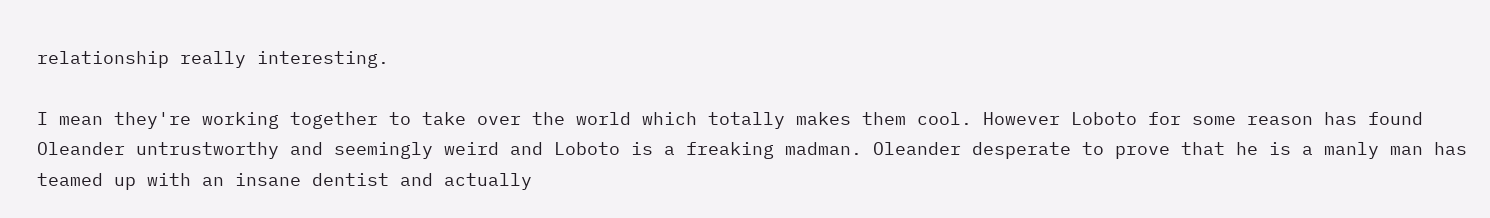relationship really interesting.

I mean they're working together to take over the world which totally makes them cool. However Loboto for some reason has found Oleander untrustworthy and seemingly weird and Loboto is a freaking madman. Oleander desperate to prove that he is a manly man has teamed up with an insane dentist and actually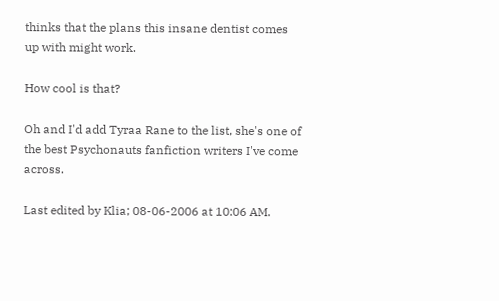thinks that the plans this insane dentist comes up with might work.

How cool is that?

Oh and I'd add Tyraa Rane to the list, she's one of the best Psychonauts fanfiction writers I've come across.

Last edited by Klia; 08-06-2006 at 10:06 AM.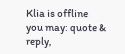Klia is offline   you may: quote & reply,